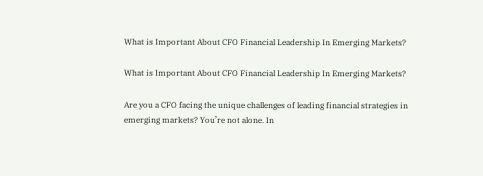What is Important About CFO Financial Leadership In Emerging Markets?

What is Important About CFO Financial Leadership In Emerging Markets?

Are you a CFO facing the unique challenges of leading financial strategies in emerging markets? You’re not alone. In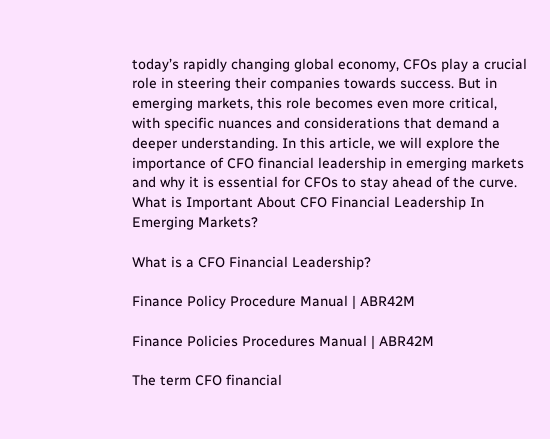today’s rapidly changing global economy, CFOs play a crucial role in steering their companies towards success. But in emerging markets, this role becomes even more critical, with specific nuances and considerations that demand a deeper understanding. In this article, we will explore the importance of CFO financial leadership in emerging markets and why it is essential for CFOs to stay ahead of the curve. What is Important About CFO Financial Leadership In Emerging Markets?

What is a CFO Financial Leadership?

Finance Policy Procedure Manual | ABR42M

Finance Policies Procedures Manual | ABR42M

The term CFO financial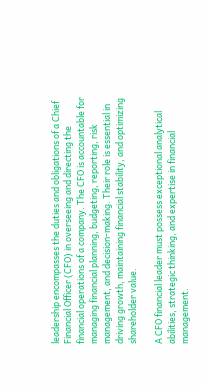leadership encompasses the duties and obligations of a Chief Financial Officer (CFO) in overseeing and directing the financial operations of a company. The CFO is accountable for managing financial planning, budgeting, reporting, risk management, and decision-making. Their role is essential in driving growth, maintaining financial stability, and optimizing shareholder value.

A CFO financial leader must possess exceptional analytical abilities, strategic thinking, and expertise in financial management.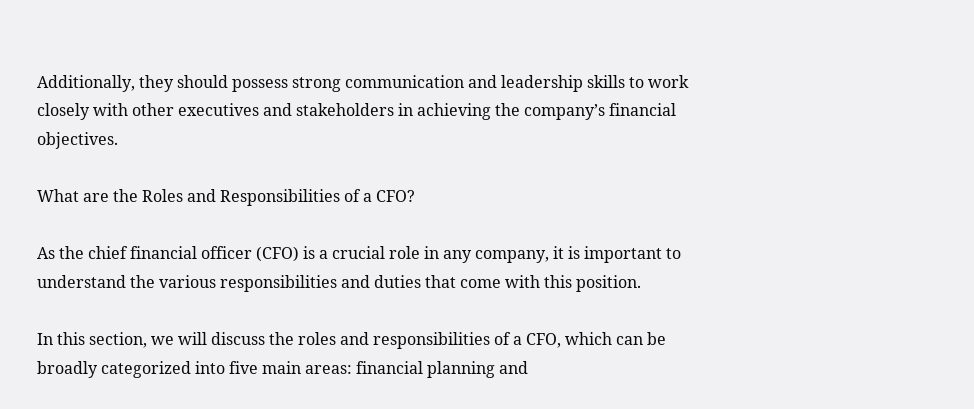Additionally, they should possess strong communication and leadership skills to work closely with other executives and stakeholders in achieving the company’s financial objectives.

What are the Roles and Responsibilities of a CFO?

As the chief financial officer (CFO) is a crucial role in any company, it is important to understand the various responsibilities and duties that come with this position.

In this section, we will discuss the roles and responsibilities of a CFO, which can be broadly categorized into five main areas: financial planning and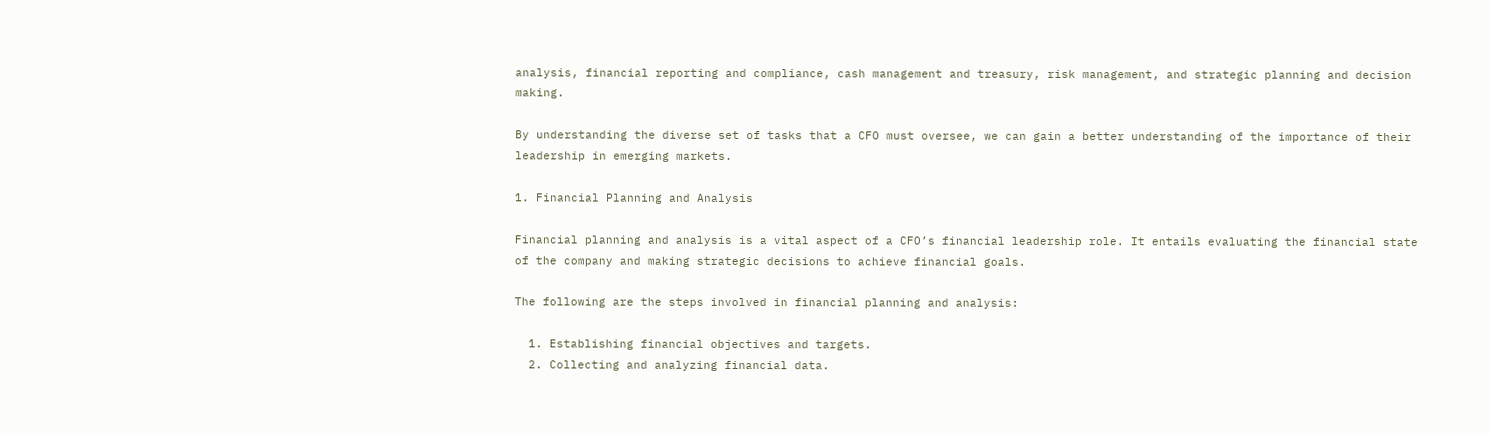analysis, financial reporting and compliance, cash management and treasury, risk management, and strategic planning and decision making.

By understanding the diverse set of tasks that a CFO must oversee, we can gain a better understanding of the importance of their leadership in emerging markets.

1. Financial Planning and Analysis

Financial planning and analysis is a vital aspect of a CFO’s financial leadership role. It entails evaluating the financial state of the company and making strategic decisions to achieve financial goals.

The following are the steps involved in financial planning and analysis:

  1. Establishing financial objectives and targets.
  2. Collecting and analyzing financial data.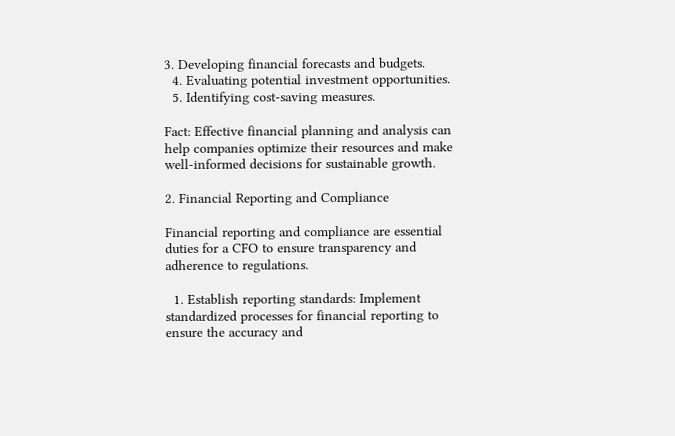3. Developing financial forecasts and budgets.
  4. Evaluating potential investment opportunities.
  5. Identifying cost-saving measures.

Fact: Effective financial planning and analysis can help companies optimize their resources and make well-informed decisions for sustainable growth.

2. Financial Reporting and Compliance

Financial reporting and compliance are essential duties for a CFO to ensure transparency and adherence to regulations.

  1. Establish reporting standards: Implement standardized processes for financial reporting to ensure the accuracy and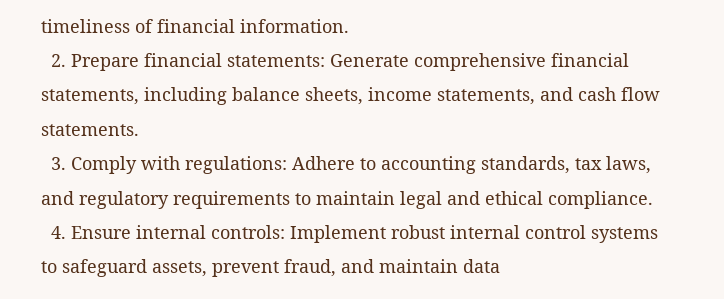timeliness of financial information.
  2. Prepare financial statements: Generate comprehensive financial statements, including balance sheets, income statements, and cash flow statements.
  3. Comply with regulations: Adhere to accounting standards, tax laws, and regulatory requirements to maintain legal and ethical compliance.
  4. Ensure internal controls: Implement robust internal control systems to safeguard assets, prevent fraud, and maintain data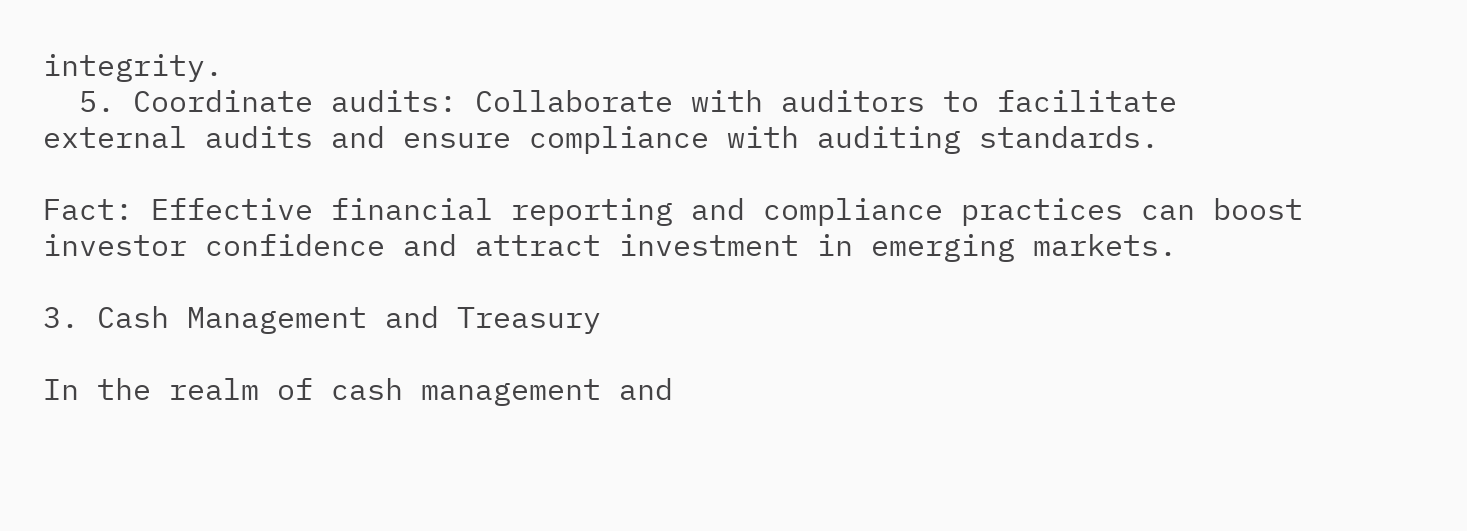integrity.
  5. Coordinate audits: Collaborate with auditors to facilitate external audits and ensure compliance with auditing standards.

Fact: Effective financial reporting and compliance practices can boost investor confidence and attract investment in emerging markets.

3. Cash Management and Treasury

In the realm of cash management and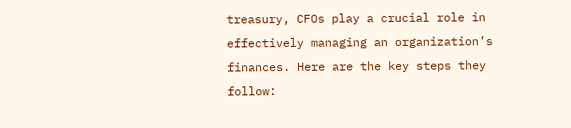treasury, CFOs play a crucial role in effectively managing an organization’s finances. Here are the key steps they follow: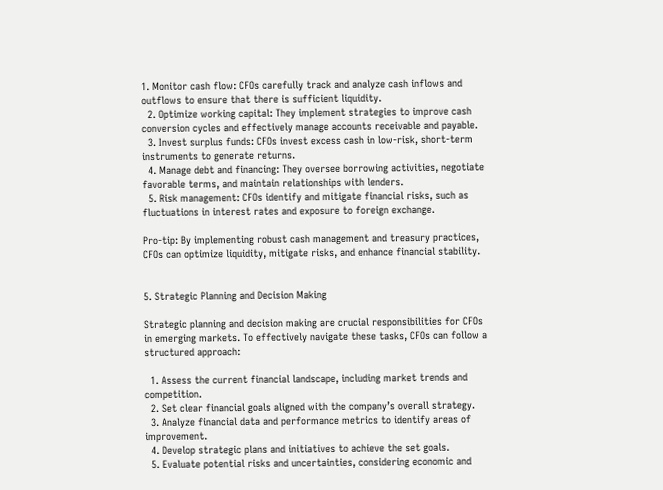1. Monitor cash flow: CFOs carefully track and analyze cash inflows and outflows to ensure that there is sufficient liquidity.
  2. Optimize working capital: They implement strategies to improve cash conversion cycles and effectively manage accounts receivable and payable.
  3. Invest surplus funds: CFOs invest excess cash in low-risk, short-term instruments to generate returns.
  4. Manage debt and financing: They oversee borrowing activities, negotiate favorable terms, and maintain relationships with lenders.
  5. Risk management: CFOs identify and mitigate financial risks, such as fluctuations in interest rates and exposure to foreign exchange.

Pro-tip: By implementing robust cash management and treasury practices, CFOs can optimize liquidity, mitigate risks, and enhance financial stability.


5. Strategic Planning and Decision Making

Strategic planning and decision making are crucial responsibilities for CFOs in emerging markets. To effectively navigate these tasks, CFOs can follow a structured approach:

  1. Assess the current financial landscape, including market trends and competition.
  2. Set clear financial goals aligned with the company’s overall strategy.
  3. Analyze financial data and performance metrics to identify areas of improvement.
  4. Develop strategic plans and initiatives to achieve the set goals.
  5. Evaluate potential risks and uncertainties, considering economic and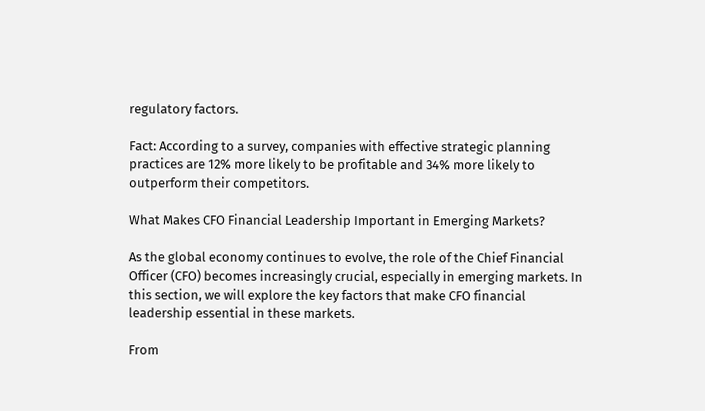regulatory factors.

Fact: According to a survey, companies with effective strategic planning practices are 12% more likely to be profitable and 34% more likely to outperform their competitors.

What Makes CFO Financial Leadership Important in Emerging Markets?

As the global economy continues to evolve, the role of the Chief Financial Officer (CFO) becomes increasingly crucial, especially in emerging markets. In this section, we will explore the key factors that make CFO financial leadership essential in these markets.

From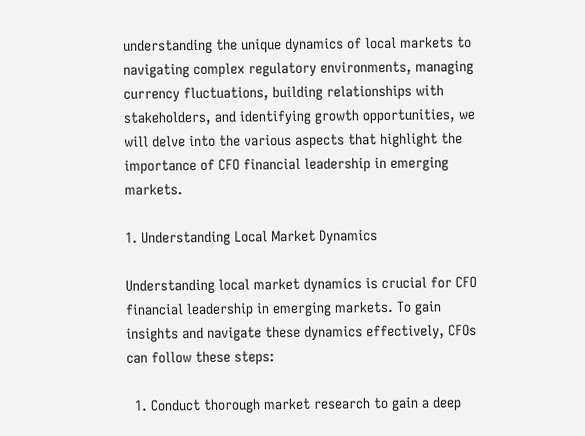understanding the unique dynamics of local markets to navigating complex regulatory environments, managing currency fluctuations, building relationships with stakeholders, and identifying growth opportunities, we will delve into the various aspects that highlight the importance of CFO financial leadership in emerging markets.

1. Understanding Local Market Dynamics

Understanding local market dynamics is crucial for CFO financial leadership in emerging markets. To gain insights and navigate these dynamics effectively, CFOs can follow these steps:

  1. Conduct thorough market research to gain a deep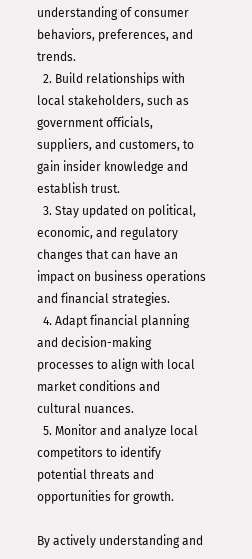understanding of consumer behaviors, preferences, and trends.
  2. Build relationships with local stakeholders, such as government officials, suppliers, and customers, to gain insider knowledge and establish trust.
  3. Stay updated on political, economic, and regulatory changes that can have an impact on business operations and financial strategies.
  4. Adapt financial planning and decision-making processes to align with local market conditions and cultural nuances.
  5. Monitor and analyze local competitors to identify potential threats and opportunities for growth.

By actively understanding and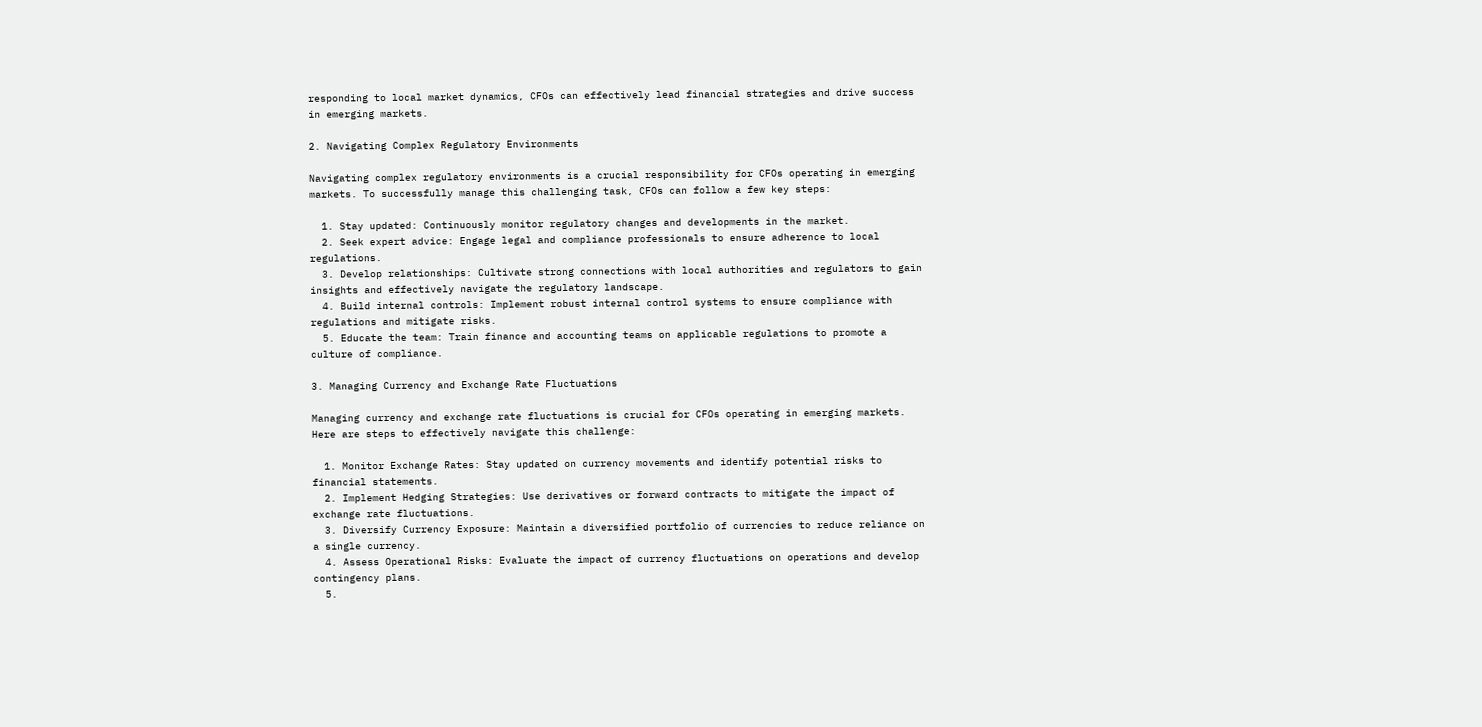responding to local market dynamics, CFOs can effectively lead financial strategies and drive success in emerging markets.

2. Navigating Complex Regulatory Environments

Navigating complex regulatory environments is a crucial responsibility for CFOs operating in emerging markets. To successfully manage this challenging task, CFOs can follow a few key steps:

  1. Stay updated: Continuously monitor regulatory changes and developments in the market.
  2. Seek expert advice: Engage legal and compliance professionals to ensure adherence to local regulations.
  3. Develop relationships: Cultivate strong connections with local authorities and regulators to gain insights and effectively navigate the regulatory landscape.
  4. Build internal controls: Implement robust internal control systems to ensure compliance with regulations and mitigate risks.
  5. Educate the team: Train finance and accounting teams on applicable regulations to promote a culture of compliance.

3. Managing Currency and Exchange Rate Fluctuations

Managing currency and exchange rate fluctuations is crucial for CFOs operating in emerging markets. Here are steps to effectively navigate this challenge:

  1. Monitor Exchange Rates: Stay updated on currency movements and identify potential risks to financial statements.
  2. Implement Hedging Strategies: Use derivatives or forward contracts to mitigate the impact of exchange rate fluctuations.
  3. Diversify Currency Exposure: Maintain a diversified portfolio of currencies to reduce reliance on a single currency.
  4. Assess Operational Risks: Evaluate the impact of currency fluctuations on operations and develop contingency plans.
  5.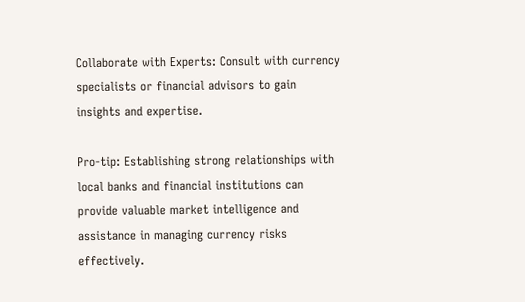Collaborate with Experts: Consult with currency specialists or financial advisors to gain insights and expertise.

Pro-tip: Establishing strong relationships with local banks and financial institutions can provide valuable market intelligence and assistance in managing currency risks effectively.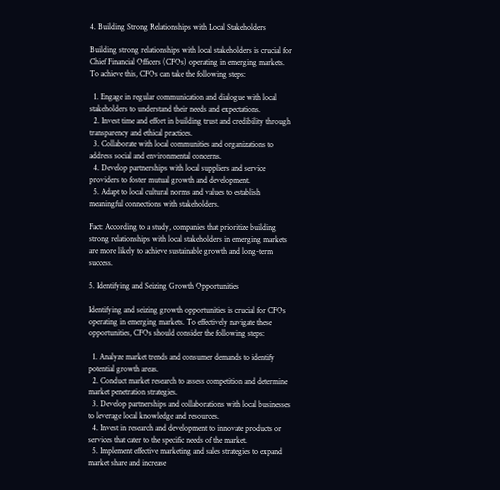4. Building Strong Relationships with Local Stakeholders

Building strong relationships with local stakeholders is crucial for Chief Financial Officers (CFOs) operating in emerging markets. To achieve this, CFOs can take the following steps:

  1. Engage in regular communication and dialogue with local stakeholders to understand their needs and expectations.
  2. Invest time and effort in building trust and credibility through transparency and ethical practices.
  3. Collaborate with local communities and organizations to address social and environmental concerns.
  4. Develop partnerships with local suppliers and service providers to foster mutual growth and development.
  5. Adapt to local cultural norms and values to establish meaningful connections with stakeholders.

Fact: According to a study, companies that prioritize building strong relationships with local stakeholders in emerging markets are more likely to achieve sustainable growth and long-term success.

5. Identifying and Seizing Growth Opportunities

Identifying and seizing growth opportunities is crucial for CFOs operating in emerging markets. To effectively navigate these opportunities, CFOs should consider the following steps:

  1. Analyze market trends and consumer demands to identify potential growth areas.
  2. Conduct market research to assess competition and determine market penetration strategies.
  3. Develop partnerships and collaborations with local businesses to leverage local knowledge and resources.
  4. Invest in research and development to innovate products or services that cater to the specific needs of the market.
  5. Implement effective marketing and sales strategies to expand market share and increase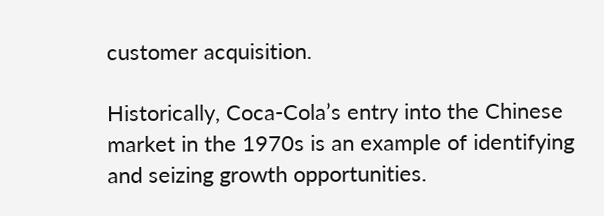customer acquisition.

Historically, Coca-Cola’s entry into the Chinese market in the 1970s is an example of identifying and seizing growth opportunities.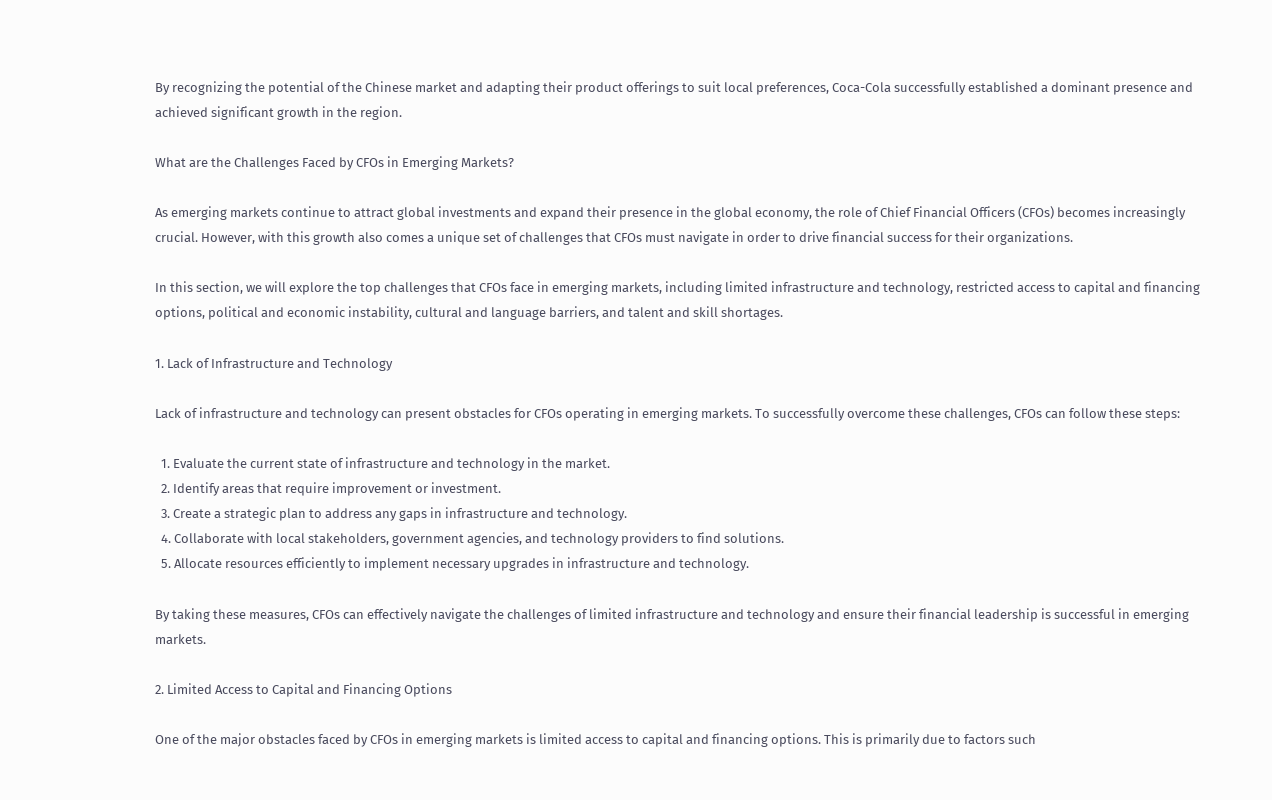By recognizing the potential of the Chinese market and adapting their product offerings to suit local preferences, Coca-Cola successfully established a dominant presence and achieved significant growth in the region.

What are the Challenges Faced by CFOs in Emerging Markets?

As emerging markets continue to attract global investments and expand their presence in the global economy, the role of Chief Financial Officers (CFOs) becomes increasingly crucial. However, with this growth also comes a unique set of challenges that CFOs must navigate in order to drive financial success for their organizations.

In this section, we will explore the top challenges that CFOs face in emerging markets, including limited infrastructure and technology, restricted access to capital and financing options, political and economic instability, cultural and language barriers, and talent and skill shortages.

1. Lack of Infrastructure and Technology

Lack of infrastructure and technology can present obstacles for CFOs operating in emerging markets. To successfully overcome these challenges, CFOs can follow these steps:

  1. Evaluate the current state of infrastructure and technology in the market.
  2. Identify areas that require improvement or investment.
  3. Create a strategic plan to address any gaps in infrastructure and technology.
  4. Collaborate with local stakeholders, government agencies, and technology providers to find solutions.
  5. Allocate resources efficiently to implement necessary upgrades in infrastructure and technology.

By taking these measures, CFOs can effectively navigate the challenges of limited infrastructure and technology and ensure their financial leadership is successful in emerging markets.

2. Limited Access to Capital and Financing Options

One of the major obstacles faced by CFOs in emerging markets is limited access to capital and financing options. This is primarily due to factors such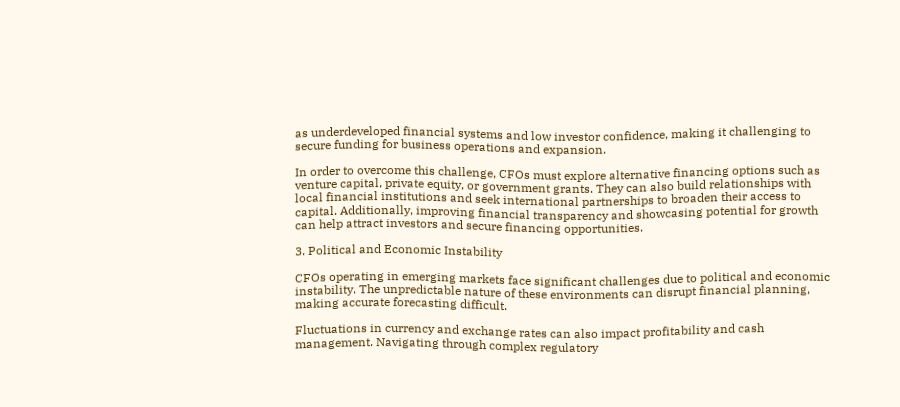as underdeveloped financial systems and low investor confidence, making it challenging to secure funding for business operations and expansion.

In order to overcome this challenge, CFOs must explore alternative financing options such as venture capital, private equity, or government grants. They can also build relationships with local financial institutions and seek international partnerships to broaden their access to capital. Additionally, improving financial transparency and showcasing potential for growth can help attract investors and secure financing opportunities.

3. Political and Economic Instability

CFOs operating in emerging markets face significant challenges due to political and economic instability. The unpredictable nature of these environments can disrupt financial planning, making accurate forecasting difficult.

Fluctuations in currency and exchange rates can also impact profitability and cash management. Navigating through complex regulatory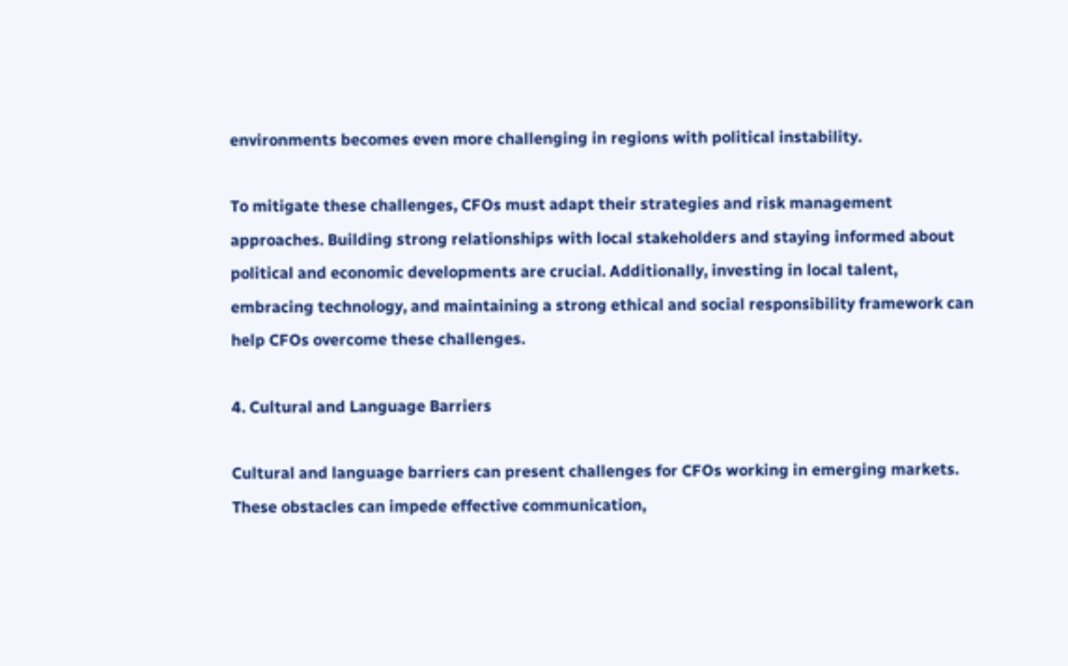environments becomes even more challenging in regions with political instability.

To mitigate these challenges, CFOs must adapt their strategies and risk management approaches. Building strong relationships with local stakeholders and staying informed about political and economic developments are crucial. Additionally, investing in local talent, embracing technology, and maintaining a strong ethical and social responsibility framework can help CFOs overcome these challenges.

4. Cultural and Language Barriers

Cultural and language barriers can present challenges for CFOs working in emerging markets. These obstacles can impede effective communication,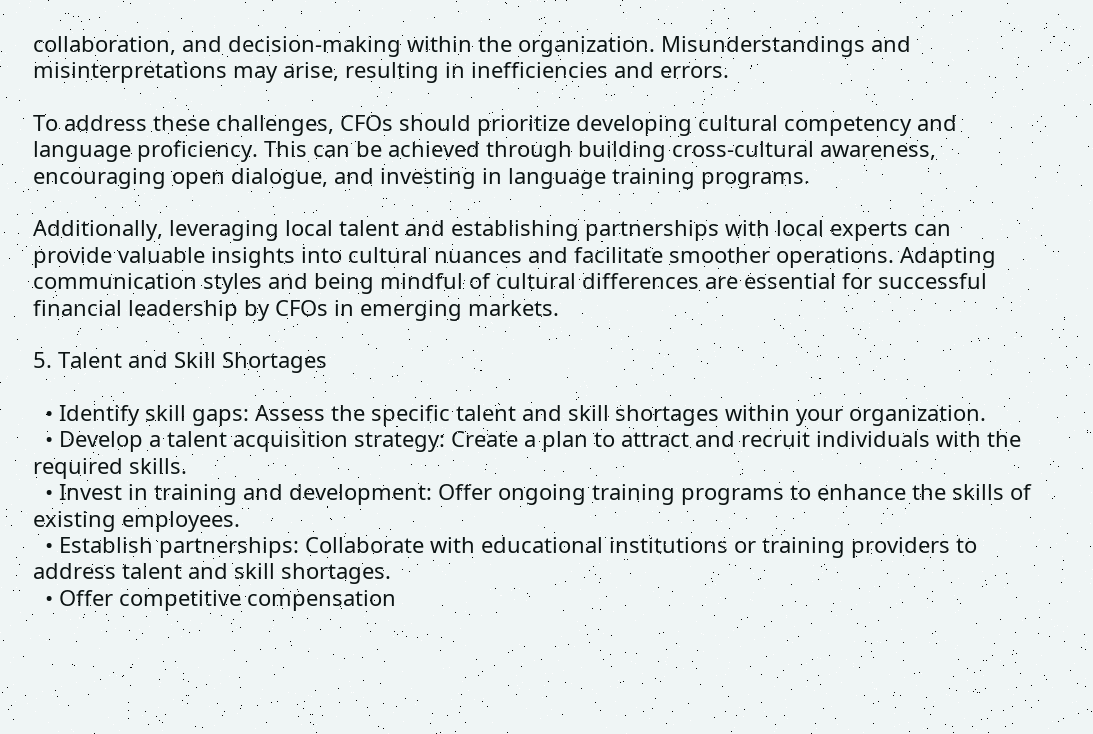collaboration, and decision-making within the organization. Misunderstandings and misinterpretations may arise, resulting in inefficiencies and errors.

To address these challenges, CFOs should prioritize developing cultural competency and language proficiency. This can be achieved through building cross-cultural awareness, encouraging open dialogue, and investing in language training programs.

Additionally, leveraging local talent and establishing partnerships with local experts can provide valuable insights into cultural nuances and facilitate smoother operations. Adapting communication styles and being mindful of cultural differences are essential for successful financial leadership by CFOs in emerging markets.

5. Talent and Skill Shortages

  • Identify skill gaps: Assess the specific talent and skill shortages within your organization.
  • Develop a talent acquisition strategy: Create a plan to attract and recruit individuals with the required skills.
  • Invest in training and development: Offer ongoing training programs to enhance the skills of existing employees.
  • Establish partnerships: Collaborate with educational institutions or training providers to address talent and skill shortages.
  • Offer competitive compensation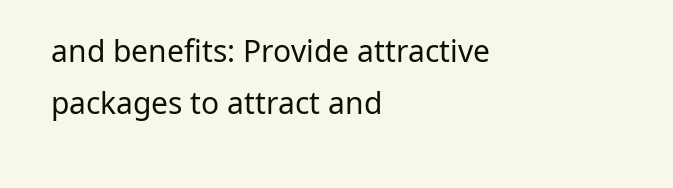and benefits: Provide attractive packages to attract and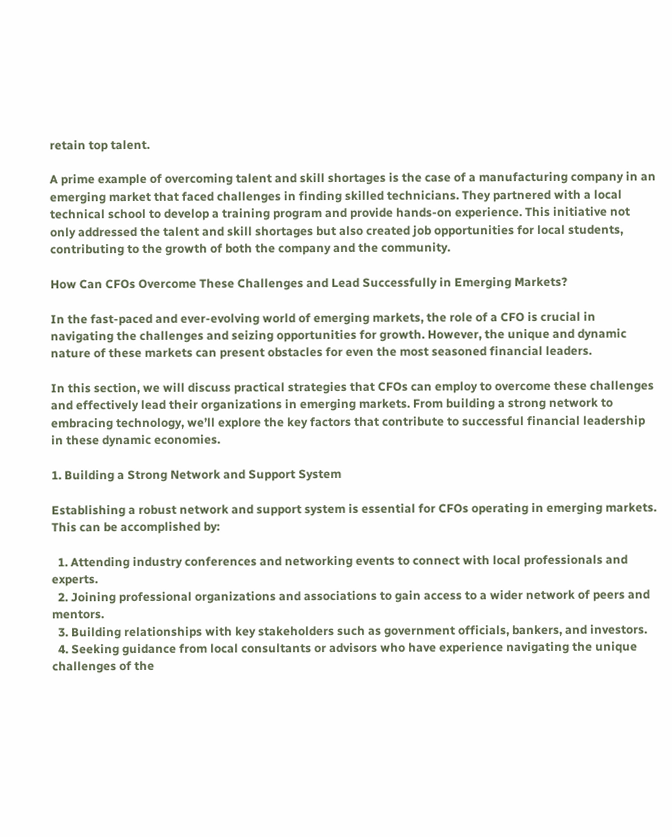retain top talent.

A prime example of overcoming talent and skill shortages is the case of a manufacturing company in an emerging market that faced challenges in finding skilled technicians. They partnered with a local technical school to develop a training program and provide hands-on experience. This initiative not only addressed the talent and skill shortages but also created job opportunities for local students, contributing to the growth of both the company and the community.

How Can CFOs Overcome These Challenges and Lead Successfully in Emerging Markets?

In the fast-paced and ever-evolving world of emerging markets, the role of a CFO is crucial in navigating the challenges and seizing opportunities for growth. However, the unique and dynamic nature of these markets can present obstacles for even the most seasoned financial leaders.

In this section, we will discuss practical strategies that CFOs can employ to overcome these challenges and effectively lead their organizations in emerging markets. From building a strong network to embracing technology, we’ll explore the key factors that contribute to successful financial leadership in these dynamic economies.

1. Building a Strong Network and Support System

Establishing a robust network and support system is essential for CFOs operating in emerging markets. This can be accomplished by:

  1. Attending industry conferences and networking events to connect with local professionals and experts.
  2. Joining professional organizations and associations to gain access to a wider network of peers and mentors.
  3. Building relationships with key stakeholders such as government officials, bankers, and investors.
  4. Seeking guidance from local consultants or advisors who have experience navigating the unique challenges of the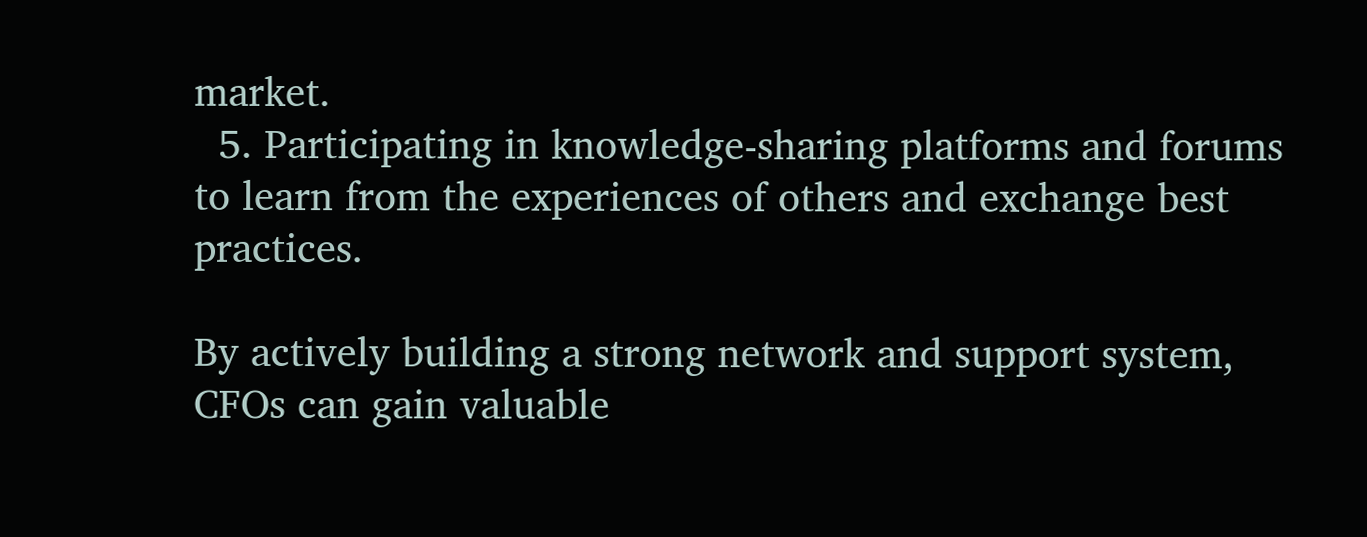market.
  5. Participating in knowledge-sharing platforms and forums to learn from the experiences of others and exchange best practices.

By actively building a strong network and support system, CFOs can gain valuable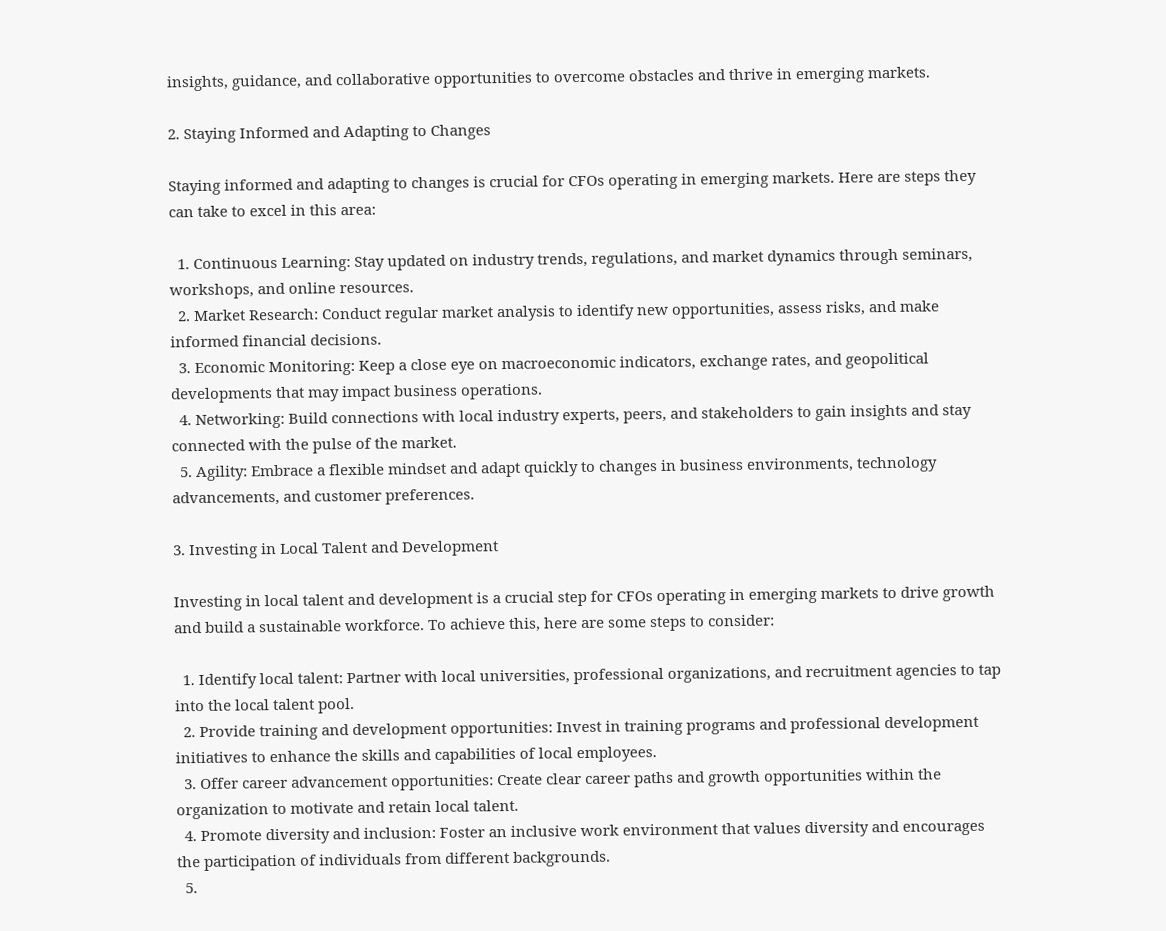insights, guidance, and collaborative opportunities to overcome obstacles and thrive in emerging markets.

2. Staying Informed and Adapting to Changes

Staying informed and adapting to changes is crucial for CFOs operating in emerging markets. Here are steps they can take to excel in this area:

  1. Continuous Learning: Stay updated on industry trends, regulations, and market dynamics through seminars, workshops, and online resources.
  2. Market Research: Conduct regular market analysis to identify new opportunities, assess risks, and make informed financial decisions.
  3. Economic Monitoring: Keep a close eye on macroeconomic indicators, exchange rates, and geopolitical developments that may impact business operations.
  4. Networking: Build connections with local industry experts, peers, and stakeholders to gain insights and stay connected with the pulse of the market.
  5. Agility: Embrace a flexible mindset and adapt quickly to changes in business environments, technology advancements, and customer preferences.

3. Investing in Local Talent and Development

Investing in local talent and development is a crucial step for CFOs operating in emerging markets to drive growth and build a sustainable workforce. To achieve this, here are some steps to consider:

  1. Identify local talent: Partner with local universities, professional organizations, and recruitment agencies to tap into the local talent pool.
  2. Provide training and development opportunities: Invest in training programs and professional development initiatives to enhance the skills and capabilities of local employees.
  3. Offer career advancement opportunities: Create clear career paths and growth opportunities within the organization to motivate and retain local talent.
  4. Promote diversity and inclusion: Foster an inclusive work environment that values diversity and encourages the participation of individuals from different backgrounds.
  5.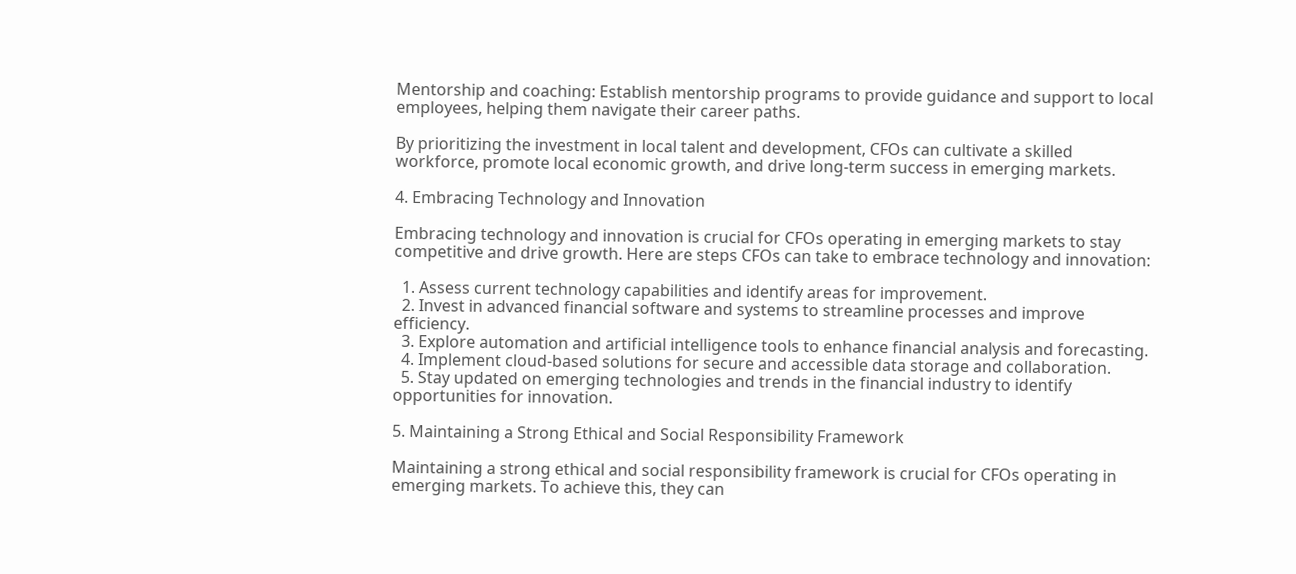Mentorship and coaching: Establish mentorship programs to provide guidance and support to local employees, helping them navigate their career paths.

By prioritizing the investment in local talent and development, CFOs can cultivate a skilled workforce, promote local economic growth, and drive long-term success in emerging markets.

4. Embracing Technology and Innovation

Embracing technology and innovation is crucial for CFOs operating in emerging markets to stay competitive and drive growth. Here are steps CFOs can take to embrace technology and innovation:

  1. Assess current technology capabilities and identify areas for improvement.
  2. Invest in advanced financial software and systems to streamline processes and improve efficiency.
  3. Explore automation and artificial intelligence tools to enhance financial analysis and forecasting.
  4. Implement cloud-based solutions for secure and accessible data storage and collaboration.
  5. Stay updated on emerging technologies and trends in the financial industry to identify opportunities for innovation.

5. Maintaining a Strong Ethical and Social Responsibility Framework

Maintaining a strong ethical and social responsibility framework is crucial for CFOs operating in emerging markets. To achieve this, they can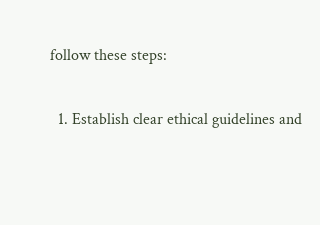follow these steps:

  1. Establish clear ethical guidelines and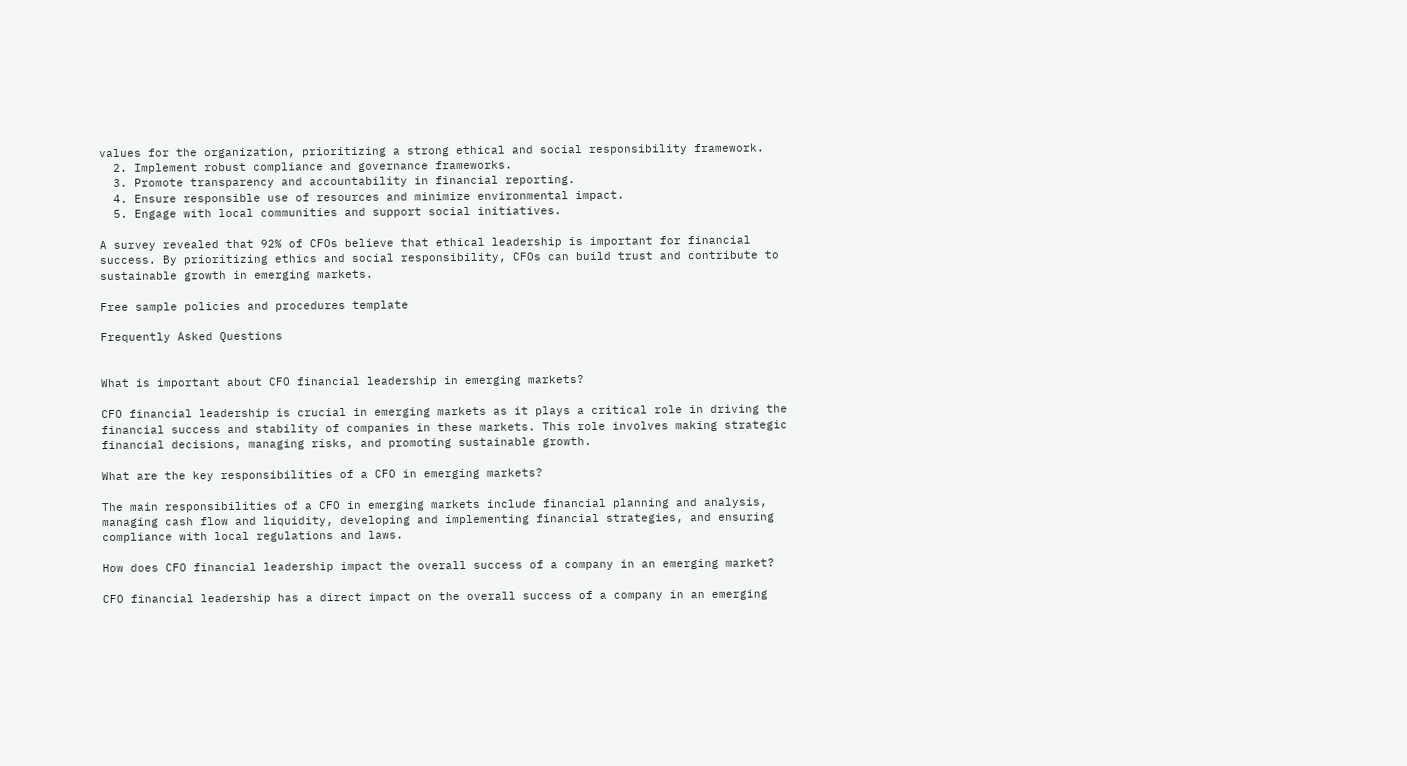values for the organization, prioritizing a strong ethical and social responsibility framework.
  2. Implement robust compliance and governance frameworks.
  3. Promote transparency and accountability in financial reporting.
  4. Ensure responsible use of resources and minimize environmental impact.
  5. Engage with local communities and support social initiatives.

A survey revealed that 92% of CFOs believe that ethical leadership is important for financial success. By prioritizing ethics and social responsibility, CFOs can build trust and contribute to sustainable growth in emerging markets.

Free sample policies and procedures template

Frequently Asked Questions


What is important about CFO financial leadership in emerging markets?

CFO financial leadership is crucial in emerging markets as it plays a critical role in driving the financial success and stability of companies in these markets. This role involves making strategic financial decisions, managing risks, and promoting sustainable growth.

What are the key responsibilities of a CFO in emerging markets?

The main responsibilities of a CFO in emerging markets include financial planning and analysis, managing cash flow and liquidity, developing and implementing financial strategies, and ensuring compliance with local regulations and laws.

How does CFO financial leadership impact the overall success of a company in an emerging market?

CFO financial leadership has a direct impact on the overall success of a company in an emerging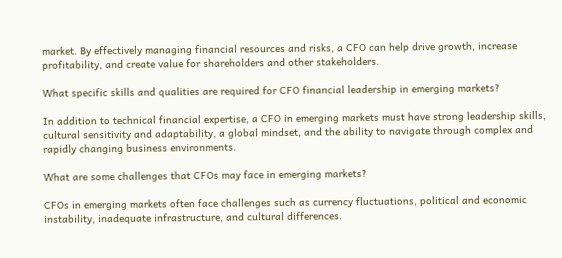market. By effectively managing financial resources and risks, a CFO can help drive growth, increase profitability, and create value for shareholders and other stakeholders.

What specific skills and qualities are required for CFO financial leadership in emerging markets?

In addition to technical financial expertise, a CFO in emerging markets must have strong leadership skills, cultural sensitivity and adaptability, a global mindset, and the ability to navigate through complex and rapidly changing business environments.

What are some challenges that CFOs may face in emerging markets?

CFOs in emerging markets often face challenges such as currency fluctuations, political and economic instability, inadequate infrastructure, and cultural differences.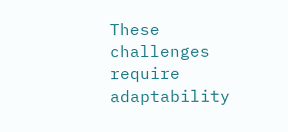These challenges require adaptability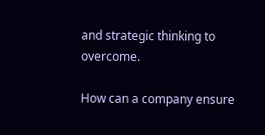and strategic thinking to overcome.

How can a company ensure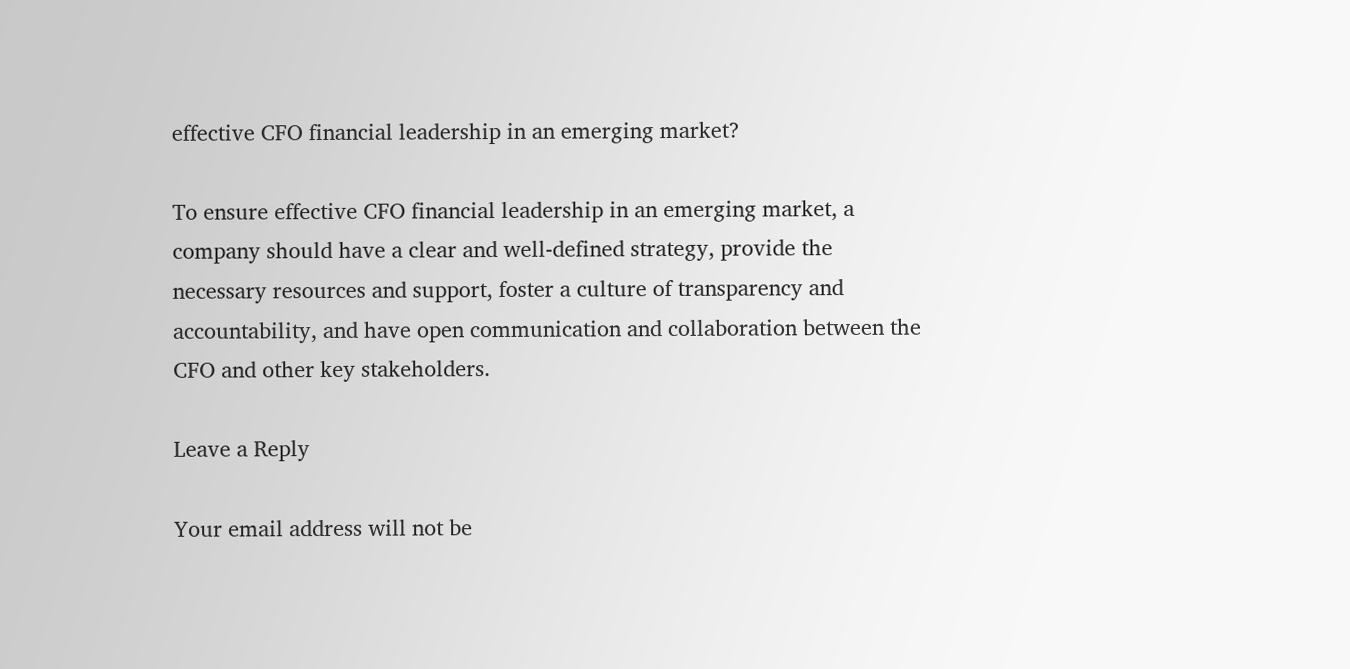effective CFO financial leadership in an emerging market?

To ensure effective CFO financial leadership in an emerging market, a company should have a clear and well-defined strategy, provide the necessary resources and support, foster a culture of transparency and accountability, and have open communication and collaboration between the CFO and other key stakeholders.

Leave a Reply

Your email address will not be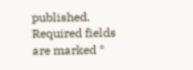published. Required fields are marked *